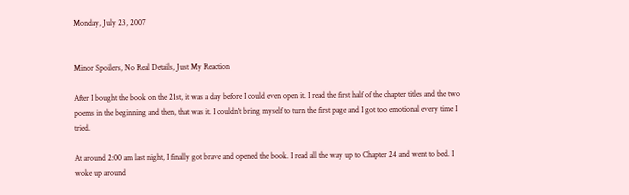Monday, July 23, 2007


Minor Spoilers, No Real Details, Just My Reaction

After I bought the book on the 21st, it was a day before I could even open it. I read the first half of the chapter titles and the two poems in the beginning and then, that was it. I couldn't bring myself to turn the first page and I got too emotional every time I tried.

At around 2:00 am last night, I finally got brave and opened the book. I read all the way up to Chapter 24 and went to bed. I woke up around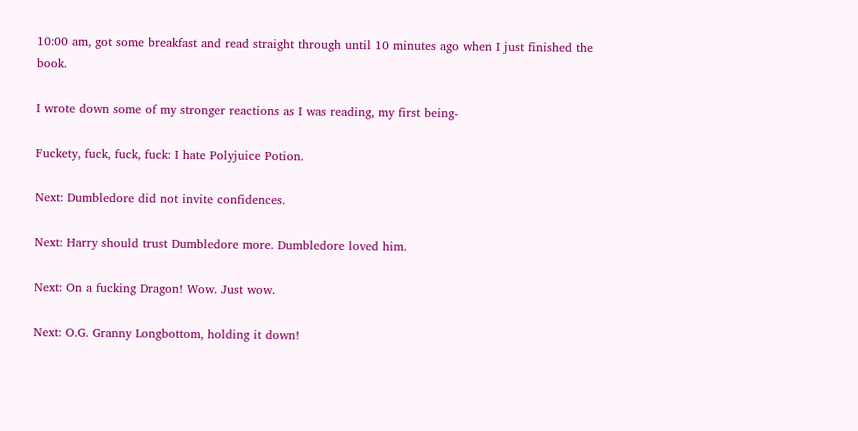10:00 am, got some breakfast and read straight through until 10 minutes ago when I just finished the book.

I wrote down some of my stronger reactions as I was reading, my first being-

Fuckety, fuck, fuck, fuck: I hate Polyjuice Potion.

Next: Dumbledore did not invite confidences.

Next: Harry should trust Dumbledore more. Dumbledore loved him.

Next: On a fucking Dragon! Wow. Just wow.

Next: O.G. Granny Longbottom, holding it down!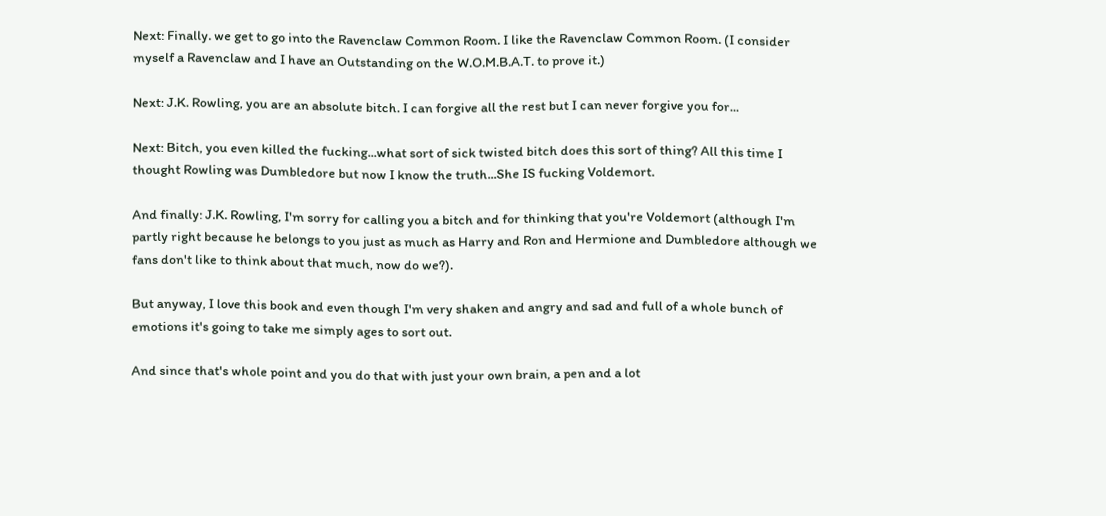Next: Finally. we get to go into the Ravenclaw Common Room. I like the Ravenclaw Common Room. (I consider myself a Ravenclaw and I have an Outstanding on the W.O.M.B.A.T. to prove it.)

Next: J.K. Rowling, you are an absolute bitch. I can forgive all the rest but I can never forgive you for...

Next: Bitch, you even killed the fucking...what sort of sick twisted bitch does this sort of thing? All this time I thought Rowling was Dumbledore but now I know the truth...She IS fucking Voldemort.

And finally: J.K. Rowling, I'm sorry for calling you a bitch and for thinking that you're Voldemort (although I'm partly right because he belongs to you just as much as Harry and Ron and Hermione and Dumbledore although we fans don't like to think about that much, now do we?).

But anyway, I love this book and even though I'm very shaken and angry and sad and full of a whole bunch of emotions it's going to take me simply ages to sort out.

And since that's whole point and you do that with just your own brain, a pen and a lot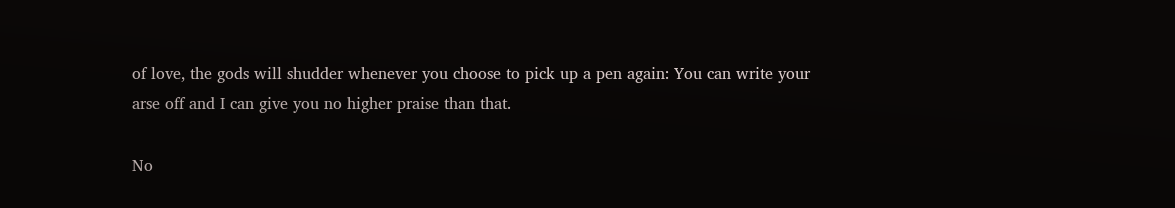of love, the gods will shudder whenever you choose to pick up a pen again: You can write your arse off and I can give you no higher praise than that.

No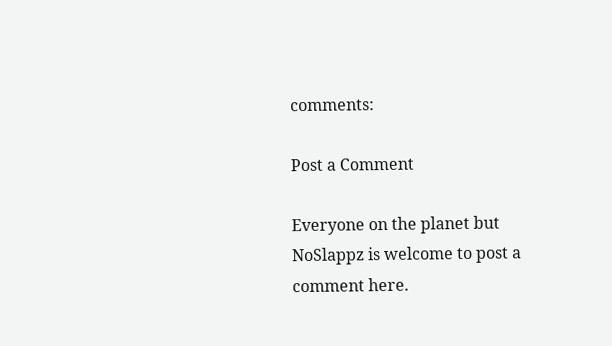comments:

Post a Comment

Everyone on the planet but NoSlappz is welcome to post a comment here.